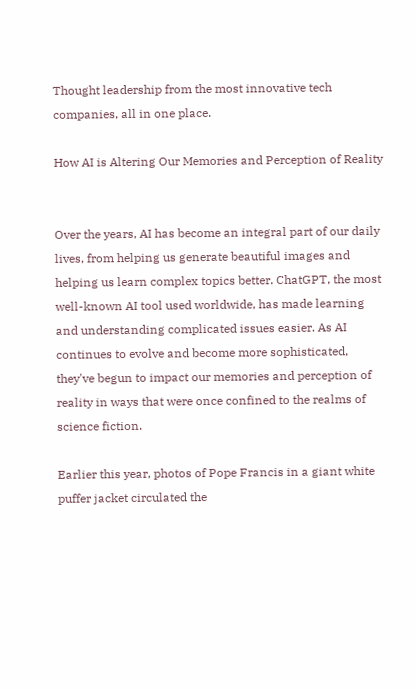Thought leadership from the most innovative tech companies, all in one place.

How AI is Altering Our Memories and Perception of Reality


Over the years, AI has become an integral part of our daily lives, from helping us generate beautiful images and helping us learn complex topics better. ChatGPT, the most well-known AI tool used worldwide, has made learning and understanding complicated issues easier. As AI continues to evolve and become more sophisticated, they've begun to impact our memories and perception of reality in ways that were once confined to the realms of science fiction.

Earlier this year, photos of Pope Francis in a giant white puffer jacket circulated the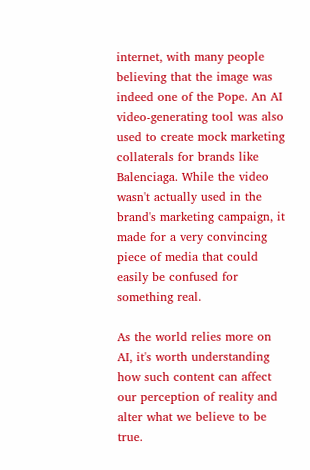internet, with many people believing that the image was indeed one of the Pope. An AI video-generating tool was also used to create mock marketing collaterals for brands like Balenciaga. While the video wasn't actually used in the brand's marketing campaign, it made for a very convincing piece of media that could easily be confused for something real.

As the world relies more on AI, it's worth understanding how such content can affect our perception of reality and alter what we believe to be true.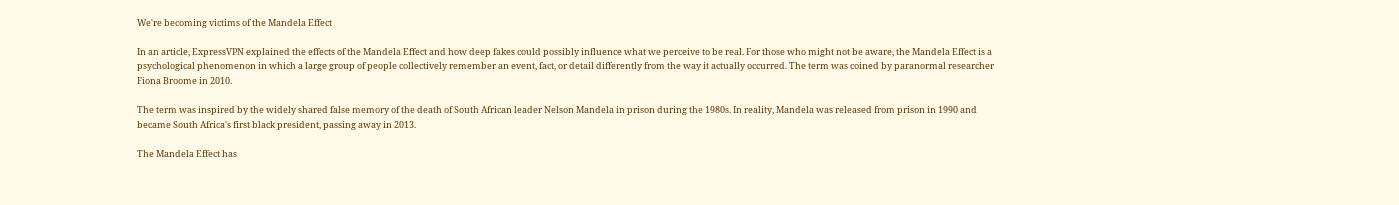We're becoming victims of the Mandela Effect

In an article, ExpressVPN explained the effects of the Mandela Effect and how deep fakes could possibly influence what we perceive to be real. For those who might not be aware, the Mandela Effect is a psychological phenomenon in which a large group of people collectively remember an event, fact, or detail differently from the way it actually occurred. The term was coined by paranormal researcher Fiona Broome in 2010.

The term was inspired by the widely shared false memory of the death of South African leader Nelson Mandela in prison during the 1980s. In reality, Mandela was released from prison in 1990 and became South Africa's first black president, passing away in 2013.

The Mandela Effect has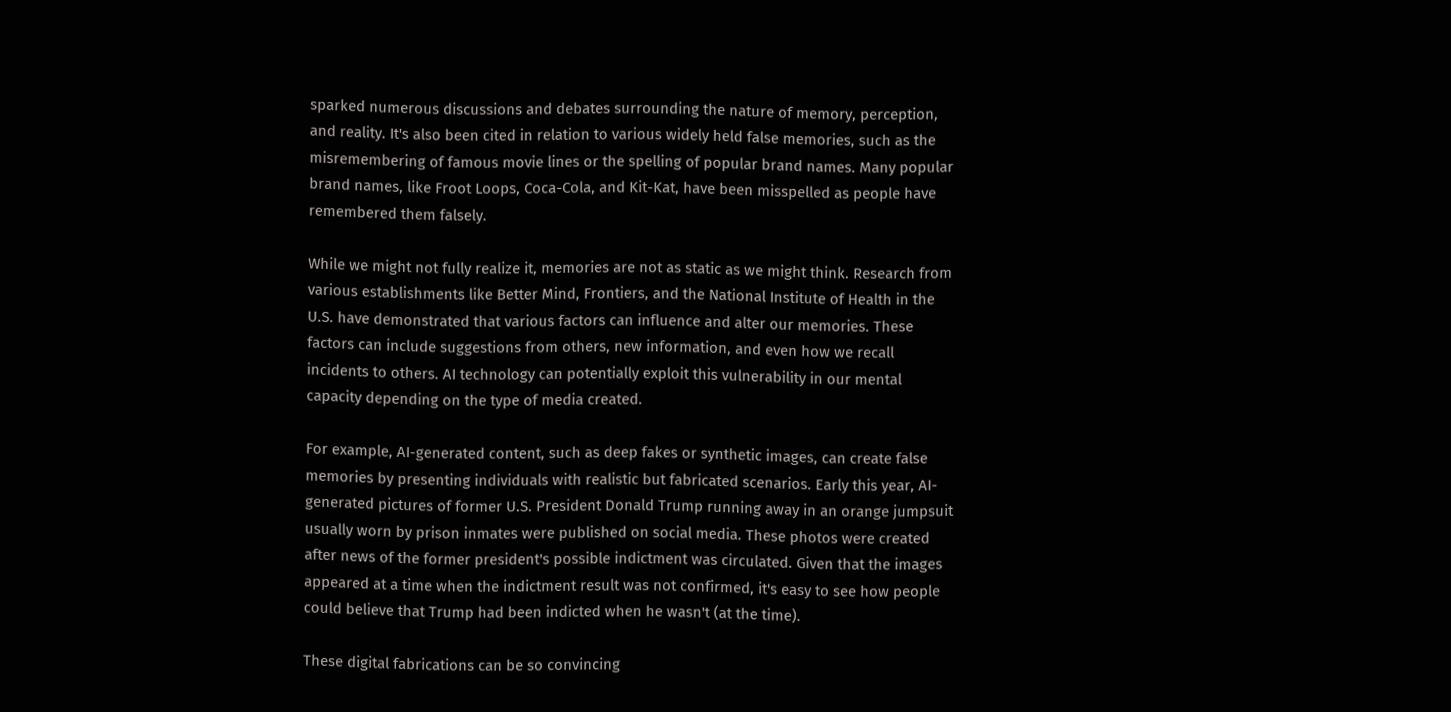sparked numerous discussions and debates surrounding the nature of memory, perception, and reality. It's also been cited in relation to various widely held false memories, such as the misremembering of famous movie lines or the spelling of popular brand names. Many popular brand names, like Froot Loops, Coca-Cola, and Kit-Kat, have been misspelled as people have remembered them falsely.

While we might not fully realize it, memories are not as static as we might think. Research from various establishments like Better Mind, Frontiers, and the National Institute of Health in the U.S. have demonstrated that various factors can influence and alter our memories. These factors can include suggestions from others, new information, and even how we recall incidents to others. AI technology can potentially exploit this vulnerability in our mental capacity depending on the type of media created.

For example, AI-generated content, such as deep fakes or synthetic images, can create false memories by presenting individuals with realistic but fabricated scenarios. Early this year, AI-generated pictures of former U.S. President Donald Trump running away in an orange jumpsuit usually worn by prison inmates were published on social media. These photos were created after news of the former president's possible indictment was circulated. Given that the images appeared at a time when the indictment result was not confirmed, it's easy to see how people could believe that Trump had been indicted when he wasn't (at the time).

These digital fabrications can be so convincing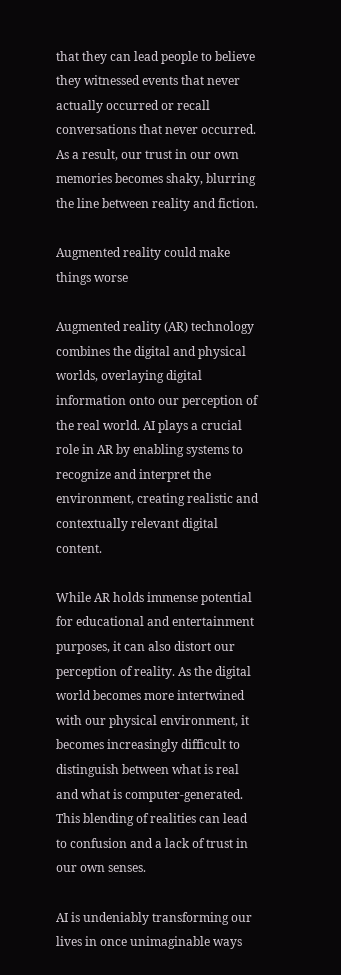that they can lead people to believe they witnessed events that never actually occurred or recall conversations that never occurred. As a result, our trust in our own memories becomes shaky, blurring the line between reality and fiction.

Augmented reality could make things worse

Augmented reality (AR) technology combines the digital and physical worlds, overlaying digital information onto our perception of the real world. AI plays a crucial role in AR by enabling systems to recognize and interpret the environment, creating realistic and contextually relevant digital content.

While AR holds immense potential for educational and entertainment purposes, it can also distort our perception of reality. As the digital world becomes more intertwined with our physical environment, it becomes increasingly difficult to distinguish between what is real and what is computer-generated. This blending of realities can lead to confusion and a lack of trust in our own senses.

AI is undeniably transforming our lives in once unimaginable ways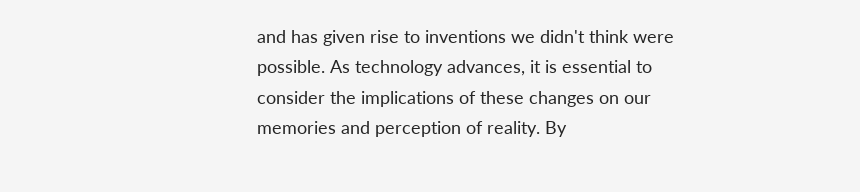and has given rise to inventions we didn't think were possible. As technology advances, it is essential to consider the implications of these changes on our memories and perception of reality. By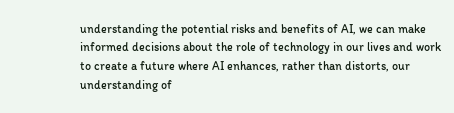understanding the potential risks and benefits of AI, we can make informed decisions about the role of technology in our lives and work to create a future where AI enhances, rather than distorts, our understanding of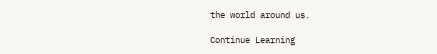the world around us.

Continue Learning